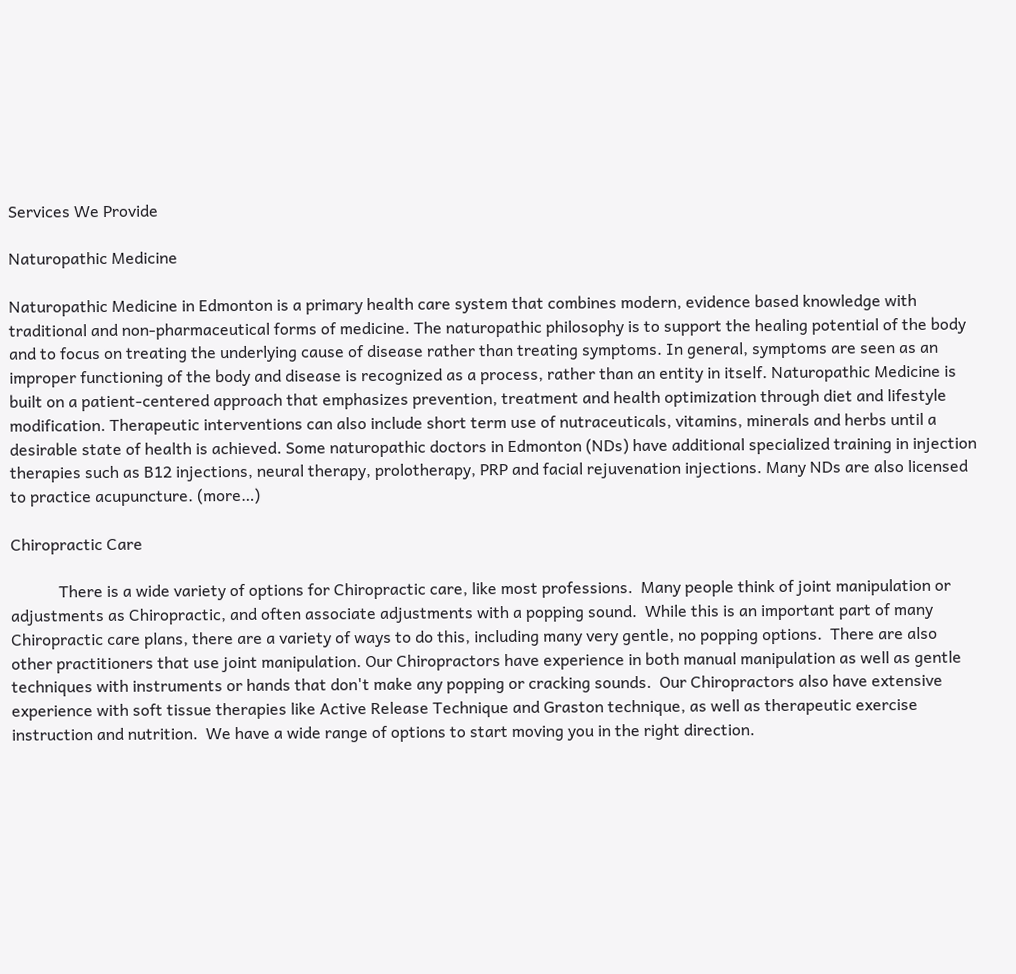Services We Provide

Naturopathic Medicine

Naturopathic Medicine in Edmonton is a primary health care system that combines modern, evidence based knowledge with traditional and non-pharmaceutical forms of medicine. The naturopathic philosophy is to support the healing potential of the body and to focus on treating the underlying cause of disease rather than treating symptoms. In general, symptoms are seen as an improper functioning of the body and disease is recognized as a process, rather than an entity in itself. Naturopathic Medicine is built on a patient-centered approach that emphasizes prevention, treatment and health optimization through diet and lifestyle modification. Therapeutic interventions can also include short term use of nutraceuticals, vitamins, minerals and herbs until a desirable state of health is achieved. Some naturopathic doctors in Edmonton (NDs) have additional specialized training in injection therapies such as B12 injections, neural therapy, prolotherapy, PRP and facial rejuvenation injections. Many NDs are also licensed to practice acupuncture. (more…)

Chiropractic Care

            There is a wide variety of options for Chiropractic care, like most professions.  Many people think of joint manipulation or adjustments as Chiropractic, and often associate adjustments with a popping sound.  While this is an important part of many Chiropractic care plans, there are a variety of ways to do this, including many very gentle, no popping options.  There are also other practitioners that use joint manipulation. Our Chiropractors have experience in both manual manipulation as well as gentle techniques with instruments or hands that don't make any popping or cracking sounds.  Our Chiropractors also have extensive experience with soft tissue therapies like Active Release Technique and Graston technique, as well as therapeutic exercise instruction and nutrition.  We have a wide range of options to start moving you in the right direction.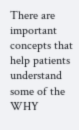There are important concepts that help patients understand some of the WHY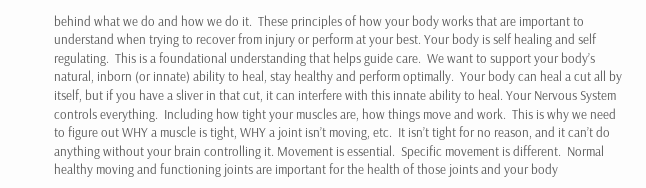behind what we do and how we do it.  These principles of how your body works that are important to understand when trying to recover from injury or perform at your best. Your body is self healing and self regulating.  This is a foundational understanding that helps guide care.  We want to support your body’s natural, inborn (or innate) ability to heal, stay healthy and perform optimally.  Your body can heal a cut all by itself, but if you have a sliver in that cut, it can interfere with this innate ability to heal. Your Nervous System controls everything.  Including how tight your muscles are, how things move and work.  This is why we need to figure out WHY a muscle is tight, WHY a joint isn’t moving, etc.  It isn’t tight for no reason, and it can’t do anything without your brain controlling it. Movement is essential.  Specific movement is different.  Normal healthy moving and functioning joints are important for the health of those joints and your body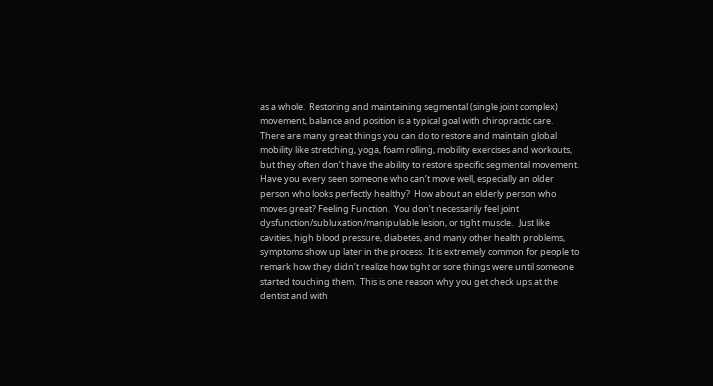as a whole.  Restoring and maintaining segmental (single joint complex) movement, balance and position is a typical goal with chiropractic care.  There are many great things you can do to restore and maintain global mobility like stretching, yoga, foam rolling, mobility exercises and workouts, but they often don’t have the ability to restore specific segmental movement.  Have you every seen someone who can’t move well, especially an older person who looks perfectly healthy?  How about an elderly person who moves great? Feeling Function.  You don’t necessarily feel joint dysfunction/subluxation/manipulable lesion, or tight muscle.   Just like cavities, high blood pressure, diabetes, and many other health problems, symptoms show up later in the process.  It is extremely common for people to remark how they didn’t realize how tight or sore things were until someone started touching them.  This is one reason why you get check ups at the dentist and with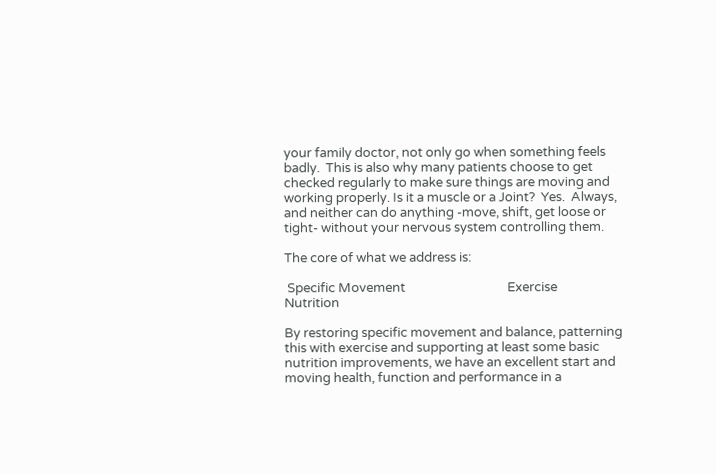your family doctor, not only go when something feels badly.  This is also why many patients choose to get checked regularly to make sure things are moving and working properly. Is it a muscle or a Joint?  Yes.  Always, and neither can do anything -move, shift, get loose or tight- without your nervous system controlling them.

The core of what we address is:

 Specific Movement                                  Exercise                                                Nutrition

By restoring specific movement and balance, patterning this with exercise and supporting at least some basic nutrition improvements, we have an excellent start and moving health, function and performance in a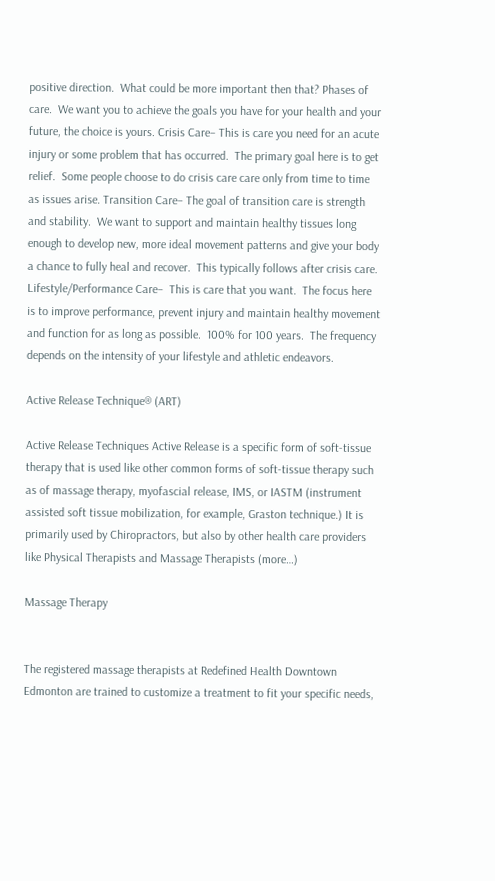positive direction.  What could be more important then that? Phases of care.  We want you to achieve the goals you have for your health and your future, the choice is yours. Crisis Care– This is care you need for an acute injury or some problem that has occurred.  The primary goal here is to get relief.  Some people choose to do crisis care care only from time to time as issues arise. Transition Care– The goal of transition care is strength and stability.  We want to support and maintain healthy tissues long enough to develop new, more ideal movement patterns and give your body a chance to fully heal and recover.  This typically follows after crisis care. Lifestyle/Performance Care–  This is care that you want.  The focus here is to improve performance, prevent injury and maintain healthy movement and function for as long as possible.  100% for 100 years.  The frequency depends on the intensity of your lifestyle and athletic endeavors.

Active Release Technique® (ART)

Active Release Techniques Active Release is a specific form of soft-tissue therapy that is used like other common forms of soft-tissue therapy such as of massage therapy, myofascial release, IMS, or IASTM (instrument assisted soft tissue mobilization, for example, Graston technique.) It is primarily used by Chiropractors, but also by other health care providers like Physical Therapists and Massage Therapists (more…)

Massage Therapy


The registered massage therapists at Redefined Health Downtown Edmonton are trained to customize a treatment to fit your specific needs,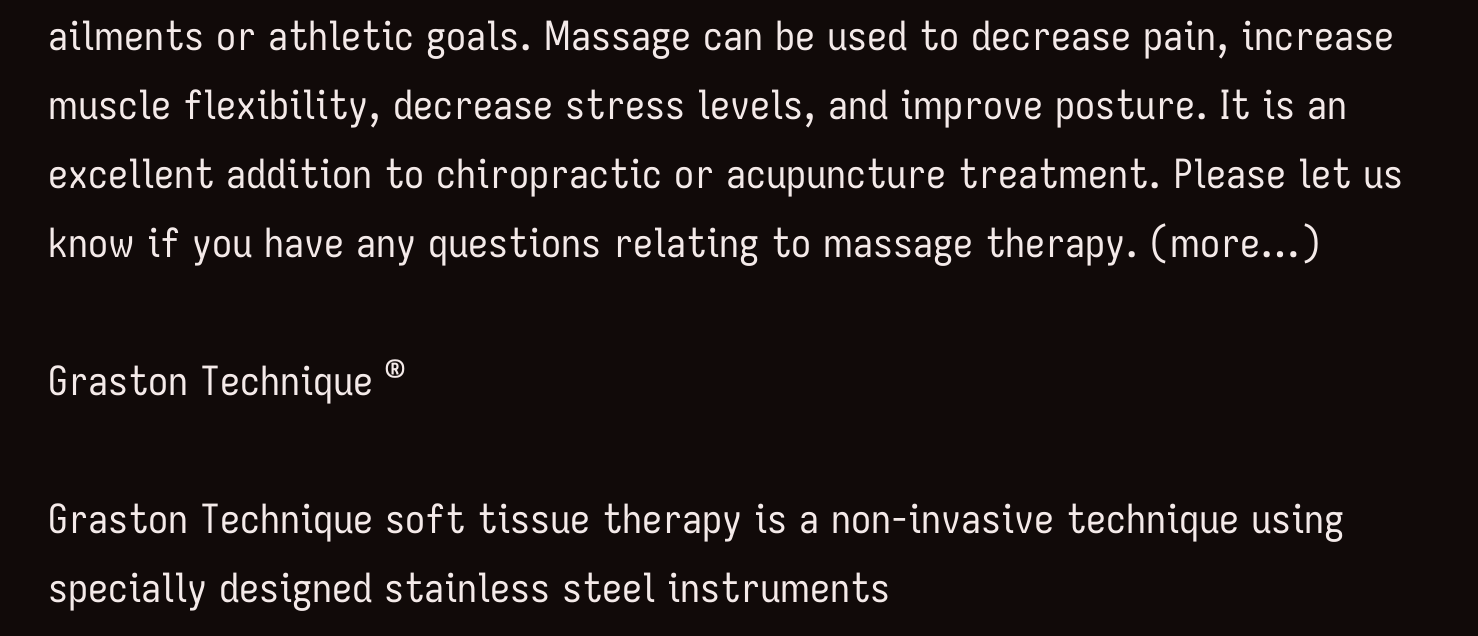ailments or athletic goals. Massage can be used to decrease pain, increase muscle flexibility, decrease stress levels, and improve posture. It is an excellent addition to chiropractic or acupuncture treatment. Please let us know if you have any questions relating to massage therapy. (more…)

Graston Technique ®

Graston Technique soft tissue therapy is a non-invasive technique using specially designed stainless steel instruments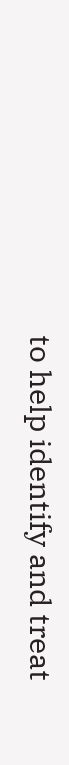to help identify and treat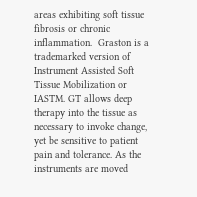areas exhibiting soft tissue fibrosis or chronic inflammation.  Graston is a trademarked version of Instrument Assisted Soft Tissue Mobilization or IASTM. GT allows deep therapy into the tissue as necessary to invoke change, yet be sensitive to patient pain and tolerance. As the instruments are moved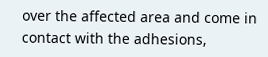over the affected area and come in contact with the adhesions,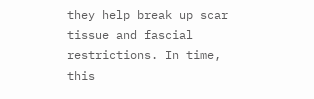they help break up scar tissue and fascial restrictions. In time, this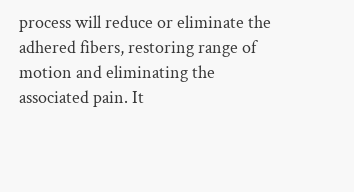process will reduce or eliminate the adhered fibers, restoring range of motion and eliminating the associated pain. It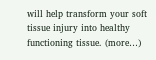will help transform your soft tissue injury into healthy functioning tissue. (more…)